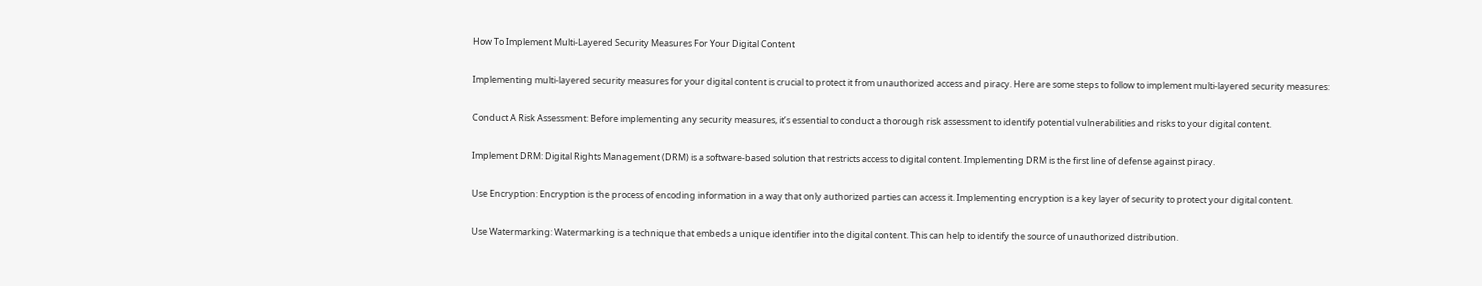How To Implement Multi-Layered Security Measures For Your Digital Content

Implementing multi-layered security measures for your digital content is crucial to protect it from unauthorized access and piracy. Here are some steps to follow to implement multi-layered security measures:

Conduct A Risk Assessment: Before implementing any security measures, it’s essential to conduct a thorough risk assessment to identify potential vulnerabilities and risks to your digital content.

Implement DRM: Digital Rights Management (DRM) is a software-based solution that restricts access to digital content. Implementing DRM is the first line of defense against piracy.

Use Encryption: Encryption is the process of encoding information in a way that only authorized parties can access it. Implementing encryption is a key layer of security to protect your digital content.

Use Watermarking: Watermarking is a technique that embeds a unique identifier into the digital content. This can help to identify the source of unauthorized distribution.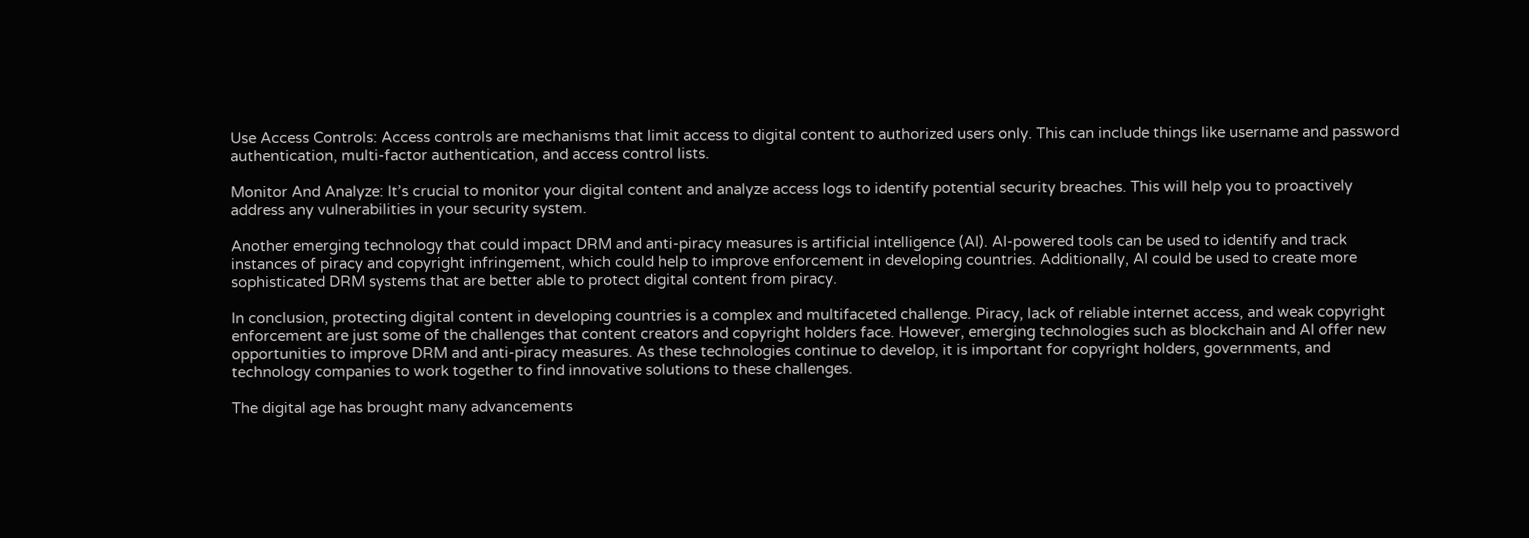Use Access Controls: Access controls are mechanisms that limit access to digital content to authorized users only. This can include things like username and password authentication, multi-factor authentication, and access control lists.

Monitor And Analyze: It’s crucial to monitor your digital content and analyze access logs to identify potential security breaches. This will help you to proactively address any vulnerabilities in your security system.

Another emerging technology that could impact DRM and anti-piracy measures is artificial intelligence (AI). AI-powered tools can be used to identify and track instances of piracy and copyright infringement, which could help to improve enforcement in developing countries. Additionally, AI could be used to create more sophisticated DRM systems that are better able to protect digital content from piracy.

In conclusion, protecting digital content in developing countries is a complex and multifaceted challenge. Piracy, lack of reliable internet access, and weak copyright enforcement are just some of the challenges that content creators and copyright holders face. However, emerging technologies such as blockchain and AI offer new opportunities to improve DRM and anti-piracy measures. As these technologies continue to develop, it is important for copyright holders, governments, and technology companies to work together to find innovative solutions to these challenges.

The digital age has brought many advancements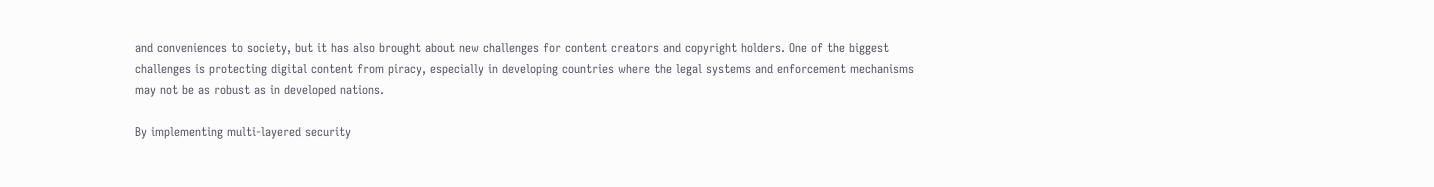and conveniences to society, but it has also brought about new challenges for content creators and copyright holders. One of the biggest challenges is protecting digital content from piracy, especially in developing countries where the legal systems and enforcement mechanisms may not be as robust as in developed nations.

By implementing multi-layered security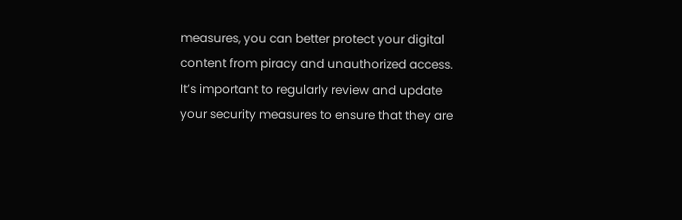measures, you can better protect your digital content from piracy and unauthorized access. It’s important to regularly review and update your security measures to ensure that they are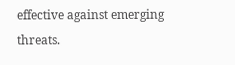effective against emerging threats.